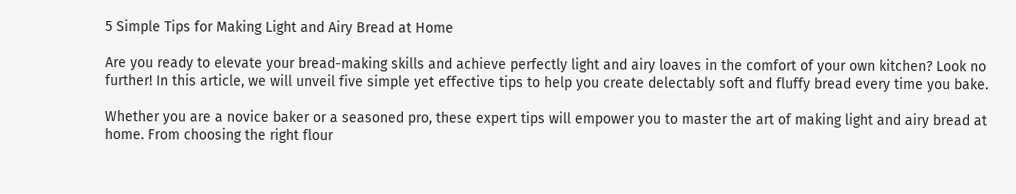5 Simple Tips for Making Light and Airy Bread at Home

Are you ready to elevate your bread-making skills and achieve perfectly light and airy loaves in the comfort of your own kitchen? Look no further! In this article, we will unveil five simple yet effective tips to help you create delectably soft and fluffy bread every time you bake.

Whether you are a novice baker or a seasoned pro, these expert tips will empower you to master the art of making light and airy bread at home. From choosing the right flour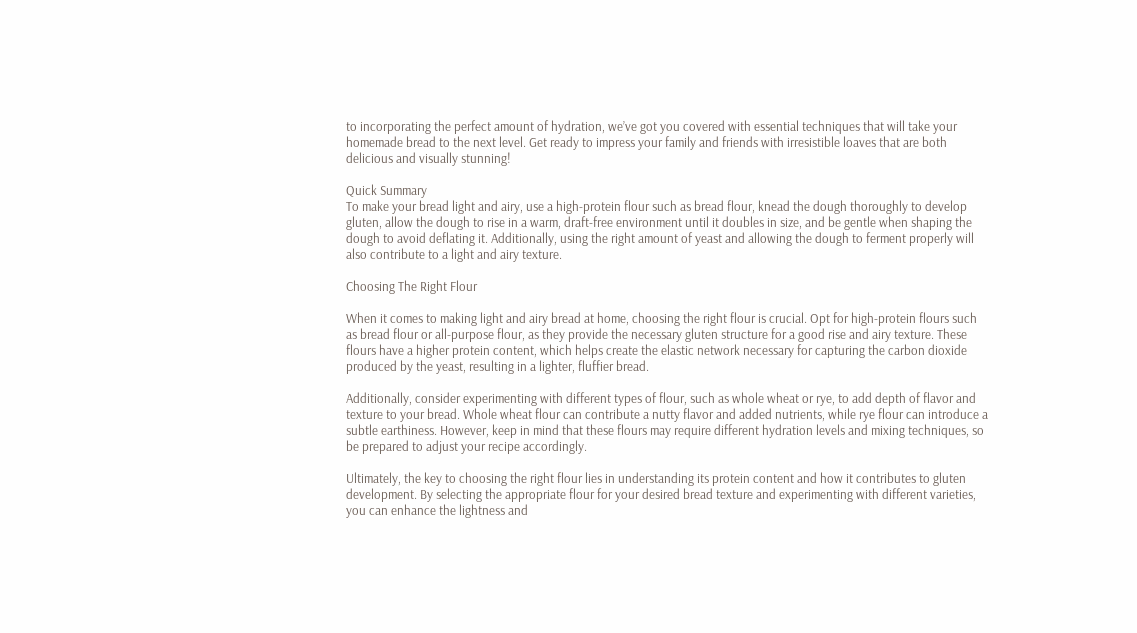to incorporating the perfect amount of hydration, we’ve got you covered with essential techniques that will take your homemade bread to the next level. Get ready to impress your family and friends with irresistible loaves that are both delicious and visually stunning!

Quick Summary
To make your bread light and airy, use a high-protein flour such as bread flour, knead the dough thoroughly to develop gluten, allow the dough to rise in a warm, draft-free environment until it doubles in size, and be gentle when shaping the dough to avoid deflating it. Additionally, using the right amount of yeast and allowing the dough to ferment properly will also contribute to a light and airy texture.

Choosing The Right Flour

When it comes to making light and airy bread at home, choosing the right flour is crucial. Opt for high-protein flours such as bread flour or all-purpose flour, as they provide the necessary gluten structure for a good rise and airy texture. These flours have a higher protein content, which helps create the elastic network necessary for capturing the carbon dioxide produced by the yeast, resulting in a lighter, fluffier bread.

Additionally, consider experimenting with different types of flour, such as whole wheat or rye, to add depth of flavor and texture to your bread. Whole wheat flour can contribute a nutty flavor and added nutrients, while rye flour can introduce a subtle earthiness. However, keep in mind that these flours may require different hydration levels and mixing techniques, so be prepared to adjust your recipe accordingly.

Ultimately, the key to choosing the right flour lies in understanding its protein content and how it contributes to gluten development. By selecting the appropriate flour for your desired bread texture and experimenting with different varieties, you can enhance the lightness and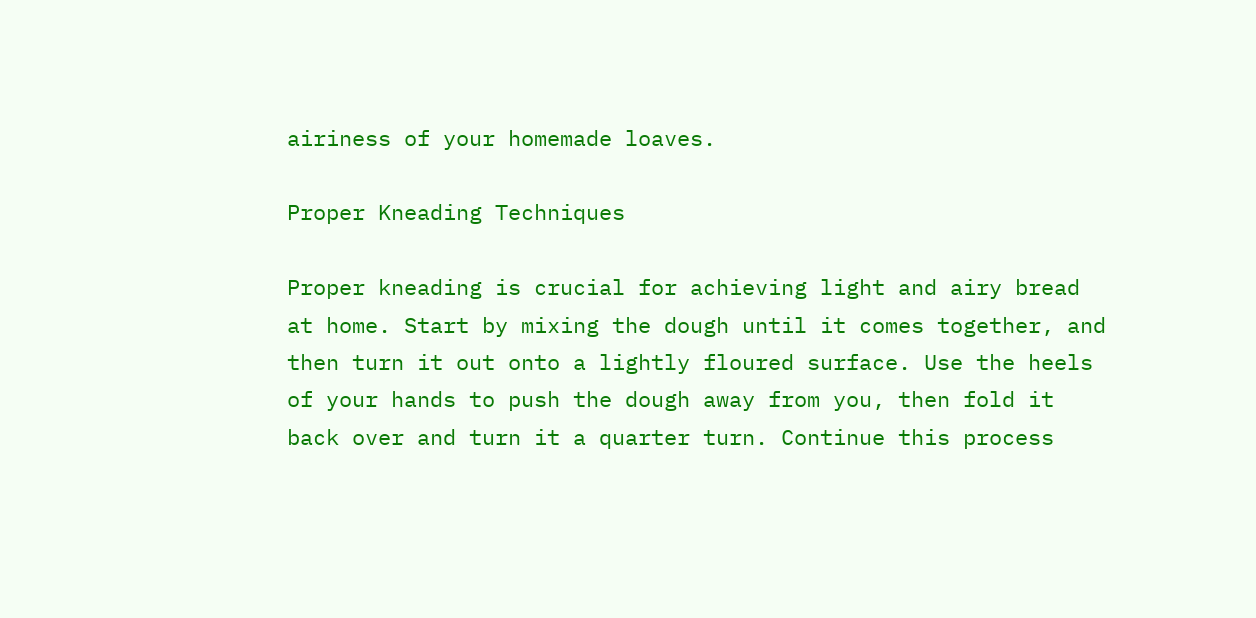airiness of your homemade loaves.

Proper Kneading Techniques

Proper kneading is crucial for achieving light and airy bread at home. Start by mixing the dough until it comes together, and then turn it out onto a lightly floured surface. Use the heels of your hands to push the dough away from you, then fold it back over and turn it a quarter turn. Continue this process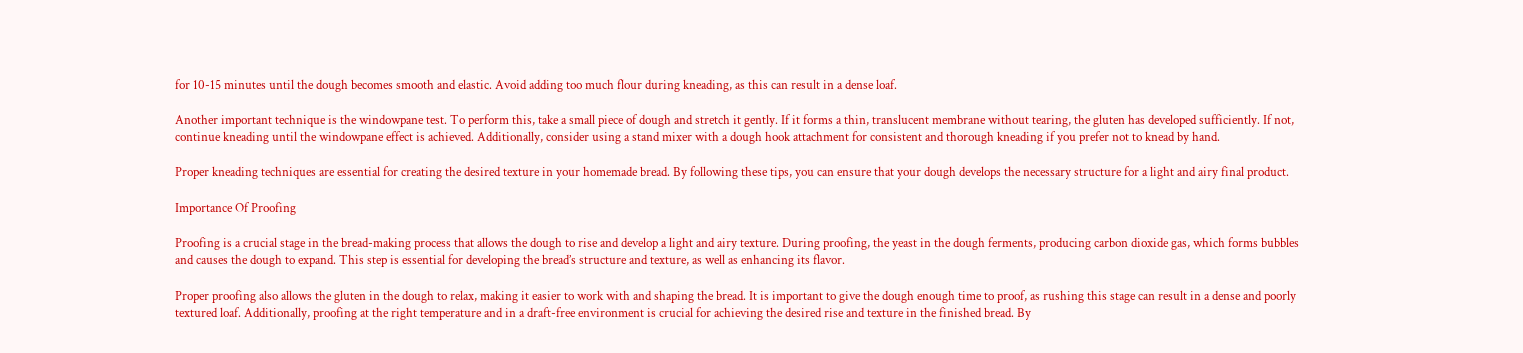for 10-15 minutes until the dough becomes smooth and elastic. Avoid adding too much flour during kneading, as this can result in a dense loaf.

Another important technique is the windowpane test. To perform this, take a small piece of dough and stretch it gently. If it forms a thin, translucent membrane without tearing, the gluten has developed sufficiently. If not, continue kneading until the windowpane effect is achieved. Additionally, consider using a stand mixer with a dough hook attachment for consistent and thorough kneading if you prefer not to knead by hand.

Proper kneading techniques are essential for creating the desired texture in your homemade bread. By following these tips, you can ensure that your dough develops the necessary structure for a light and airy final product.

Importance Of Proofing

Proofing is a crucial stage in the bread-making process that allows the dough to rise and develop a light and airy texture. During proofing, the yeast in the dough ferments, producing carbon dioxide gas, which forms bubbles and causes the dough to expand. This step is essential for developing the bread’s structure and texture, as well as enhancing its flavor.

Proper proofing also allows the gluten in the dough to relax, making it easier to work with and shaping the bread. It is important to give the dough enough time to proof, as rushing this stage can result in a dense and poorly textured loaf. Additionally, proofing at the right temperature and in a draft-free environment is crucial for achieving the desired rise and texture in the finished bread. By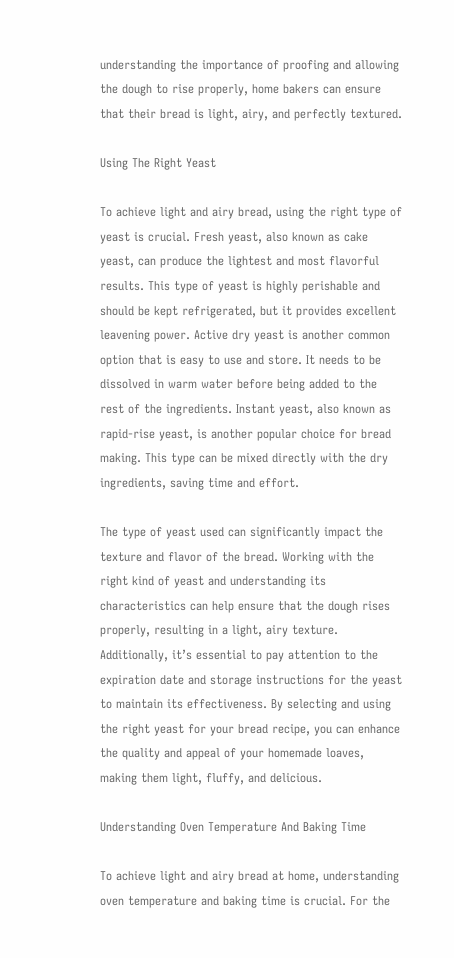understanding the importance of proofing and allowing the dough to rise properly, home bakers can ensure that their bread is light, airy, and perfectly textured.

Using The Right Yeast

To achieve light and airy bread, using the right type of yeast is crucial. Fresh yeast, also known as cake yeast, can produce the lightest and most flavorful results. This type of yeast is highly perishable and should be kept refrigerated, but it provides excellent leavening power. Active dry yeast is another common option that is easy to use and store. It needs to be dissolved in warm water before being added to the rest of the ingredients. Instant yeast, also known as rapid-rise yeast, is another popular choice for bread making. This type can be mixed directly with the dry ingredients, saving time and effort.

The type of yeast used can significantly impact the texture and flavor of the bread. Working with the right kind of yeast and understanding its characteristics can help ensure that the dough rises properly, resulting in a light, airy texture. Additionally, it’s essential to pay attention to the expiration date and storage instructions for the yeast to maintain its effectiveness. By selecting and using the right yeast for your bread recipe, you can enhance the quality and appeal of your homemade loaves, making them light, fluffy, and delicious.

Understanding Oven Temperature And Baking Time

To achieve light and airy bread at home, understanding oven temperature and baking time is crucial. For the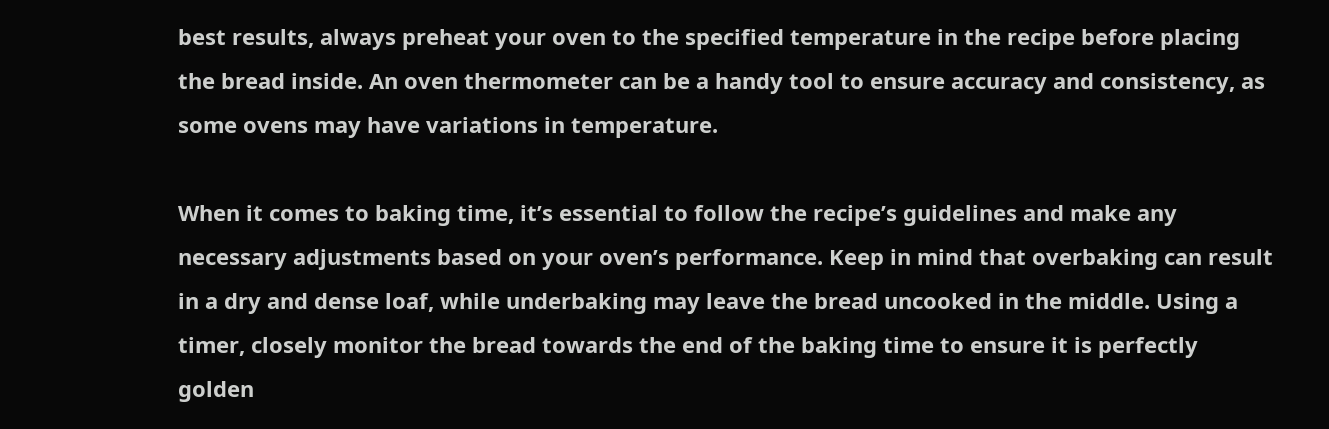best results, always preheat your oven to the specified temperature in the recipe before placing the bread inside. An oven thermometer can be a handy tool to ensure accuracy and consistency, as some ovens may have variations in temperature.

When it comes to baking time, it’s essential to follow the recipe’s guidelines and make any necessary adjustments based on your oven’s performance. Keep in mind that overbaking can result in a dry and dense loaf, while underbaking may leave the bread uncooked in the middle. Using a timer, closely monitor the bread towards the end of the baking time to ensure it is perfectly golden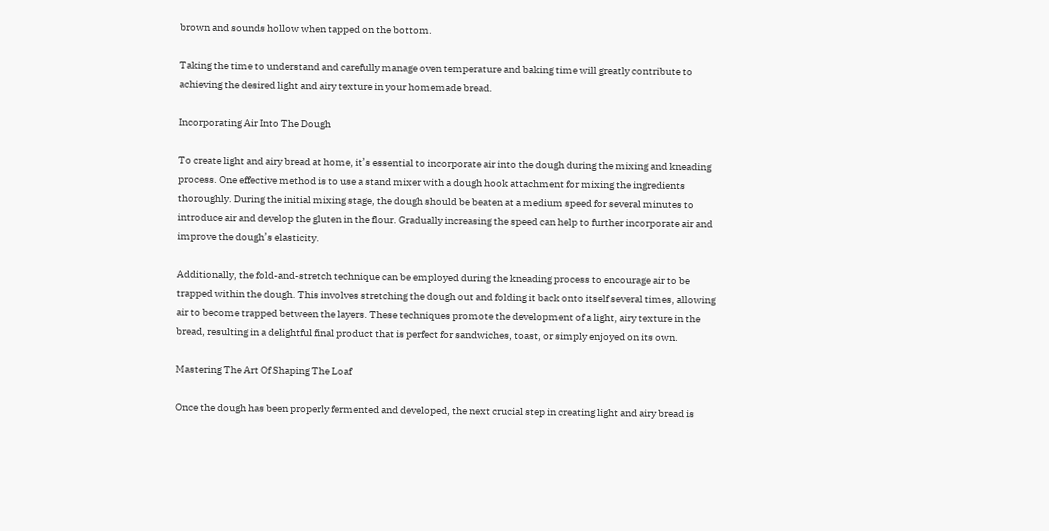brown and sounds hollow when tapped on the bottom.

Taking the time to understand and carefully manage oven temperature and baking time will greatly contribute to achieving the desired light and airy texture in your homemade bread.

Incorporating Air Into The Dough

To create light and airy bread at home, it’s essential to incorporate air into the dough during the mixing and kneading process. One effective method is to use a stand mixer with a dough hook attachment for mixing the ingredients thoroughly. During the initial mixing stage, the dough should be beaten at a medium speed for several minutes to introduce air and develop the gluten in the flour. Gradually increasing the speed can help to further incorporate air and improve the dough’s elasticity.

Additionally, the fold-and-stretch technique can be employed during the kneading process to encourage air to be trapped within the dough. This involves stretching the dough out and folding it back onto itself several times, allowing air to become trapped between the layers. These techniques promote the development of a light, airy texture in the bread, resulting in a delightful final product that is perfect for sandwiches, toast, or simply enjoyed on its own.

Mastering The Art Of Shaping The Loaf

Once the dough has been properly fermented and developed, the next crucial step in creating light and airy bread is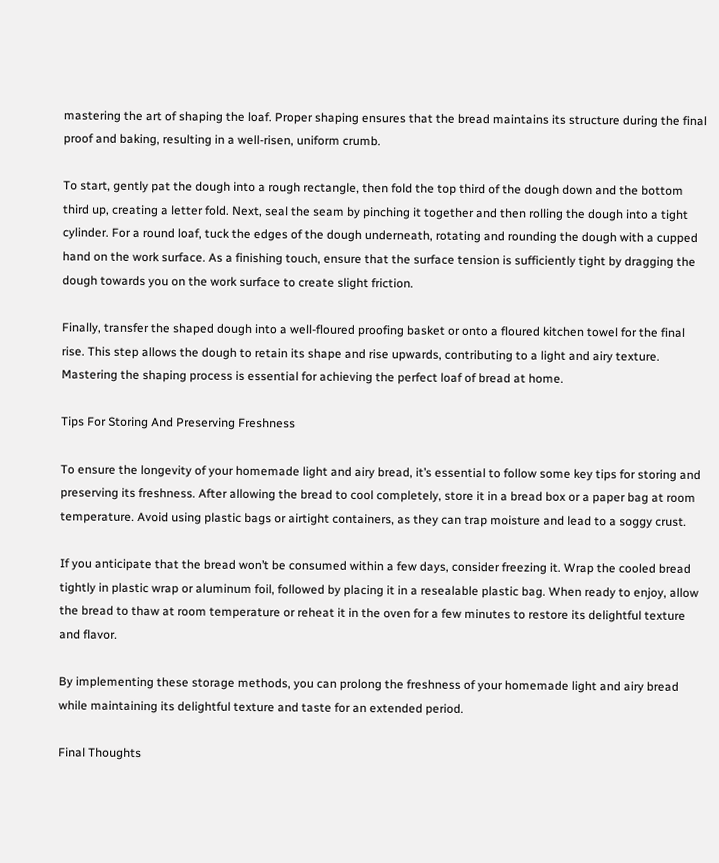mastering the art of shaping the loaf. Proper shaping ensures that the bread maintains its structure during the final proof and baking, resulting in a well-risen, uniform crumb.

To start, gently pat the dough into a rough rectangle, then fold the top third of the dough down and the bottom third up, creating a letter fold. Next, seal the seam by pinching it together and then rolling the dough into a tight cylinder. For a round loaf, tuck the edges of the dough underneath, rotating and rounding the dough with a cupped hand on the work surface. As a finishing touch, ensure that the surface tension is sufficiently tight by dragging the dough towards you on the work surface to create slight friction.

Finally, transfer the shaped dough into a well-floured proofing basket or onto a floured kitchen towel for the final rise. This step allows the dough to retain its shape and rise upwards, contributing to a light and airy texture. Mastering the shaping process is essential for achieving the perfect loaf of bread at home.

Tips For Storing And Preserving Freshness

To ensure the longevity of your homemade light and airy bread, it’s essential to follow some key tips for storing and preserving its freshness. After allowing the bread to cool completely, store it in a bread box or a paper bag at room temperature. Avoid using plastic bags or airtight containers, as they can trap moisture and lead to a soggy crust.

If you anticipate that the bread won’t be consumed within a few days, consider freezing it. Wrap the cooled bread tightly in plastic wrap or aluminum foil, followed by placing it in a resealable plastic bag. When ready to enjoy, allow the bread to thaw at room temperature or reheat it in the oven for a few minutes to restore its delightful texture and flavor.

By implementing these storage methods, you can prolong the freshness of your homemade light and airy bread while maintaining its delightful texture and taste for an extended period.

Final Thoughts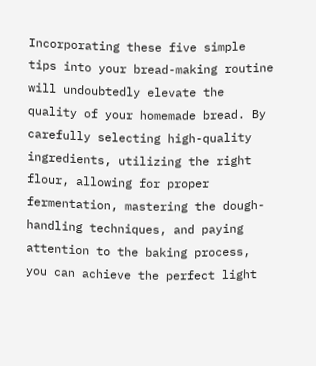Incorporating these five simple tips into your bread-making routine will undoubtedly elevate the quality of your homemade bread. By carefully selecting high-quality ingredients, utilizing the right flour, allowing for proper fermentation, mastering the dough-handling techniques, and paying attention to the baking process, you can achieve the perfect light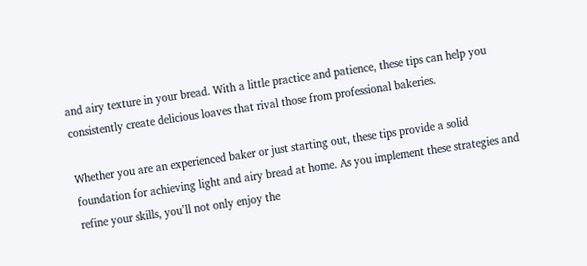and airy texture in your bread. With a little practice and patience, these tips can help you consistently create delicious loaves that rival those from professional bakeries.

Whether you are an experienced baker or just starting out, these tips provide a solid foundation for achieving light and airy bread at home. As you implement these strategies and refine your skills, you’ll not only enjoy the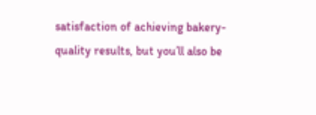satisfaction of achieving bakery-quality results, but you’ll also be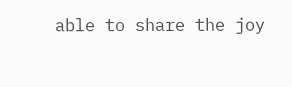able to share the joy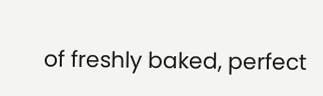of freshly baked, perfect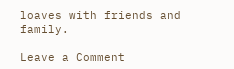loaves with friends and family.

Leave a Comment